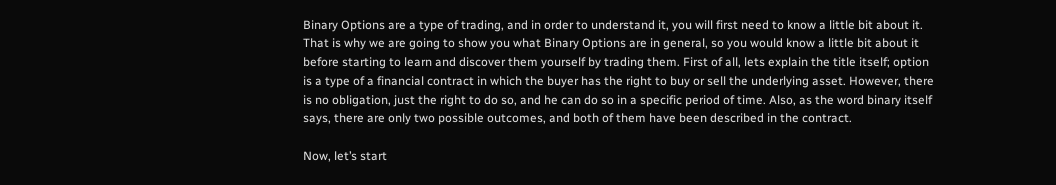Binary Options are a type of trading, and in order to understand it, you will first need to know a little bit about it. That is why we are going to show you what Binary Options are in general, so you would know a little bit about it before starting to learn and discover them yourself by trading them. First of all, lets explain the title itself; option is a type of a financial contract in which the buyer has the right to buy or sell the underlying asset. However, there is no obligation, just the right to do so, and he can do so in a specific period of time. Also, as the word binary itself says, there are only two possible outcomes, and both of them have been described in the contract.

Now, let’s start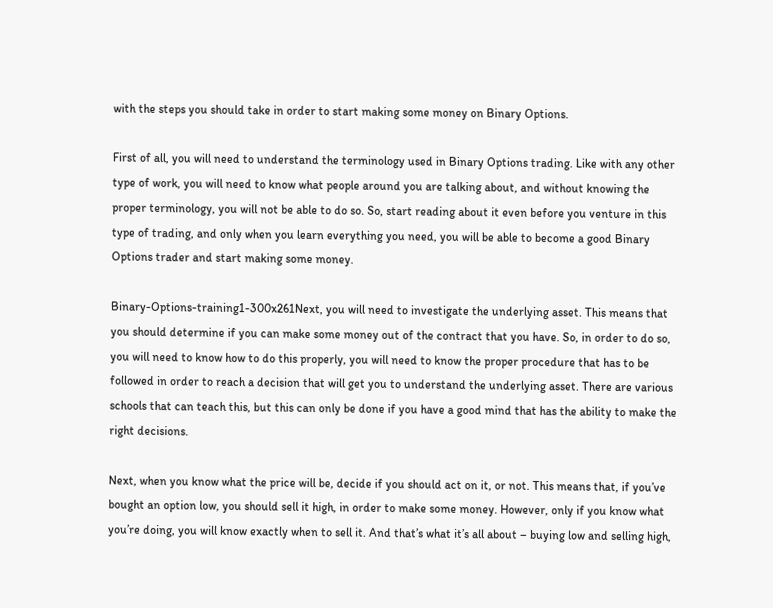with the steps you should take in order to start making some money on Binary Options.

First of all, you will need to understand the terminology used in Binary Options trading. Like with any other type of work, you will need to know what people around you are talking about, and without knowing the proper terminology, you will not be able to do so. So, start reading about it even before you venture in this type of trading, and only when you learn everything you need, you will be able to become a good Binary Options trader and start making some money.

Binary-Options-training1-300x261Next, you will need to investigate the underlying asset. This means that you should determine if you can make some money out of the contract that you have. So, in order to do so, you will need to know how to do this properly, you will need to know the proper procedure that has to be followed in order to reach a decision that will get you to understand the underlying asset. There are various schools that can teach this, but this can only be done if you have a good mind that has the ability to make the right decisions.

Next, when you know what the price will be, decide if you should act on it, or not. This means that, if you’ve bought an option low, you should sell it high, in order to make some money. However, only if you know what you’re doing, you will know exactly when to sell it. And that’s what it’s all about – buying low and selling high,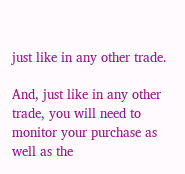just like in any other trade.

And, just like in any other trade, you will need to monitor your purchase as well as the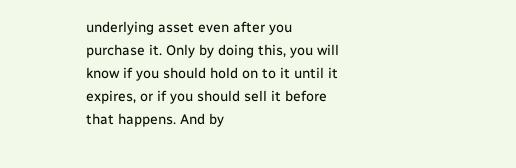underlying asset even after you purchase it. Only by doing this, you will know if you should hold on to it until it expires, or if you should sell it before that happens. And by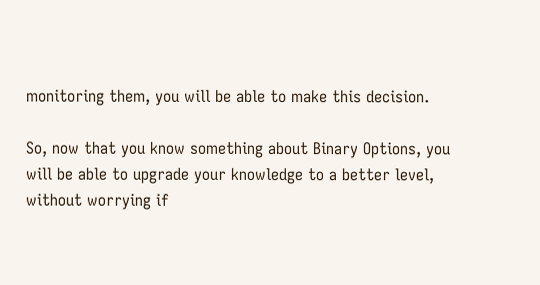monitoring them, you will be able to make this decision.

So, now that you know something about Binary Options, you will be able to upgrade your knowledge to a better level, without worrying if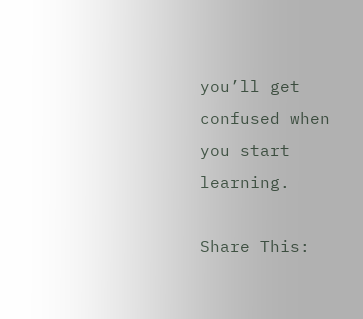you’ll get confused when you start learning.

Share This: